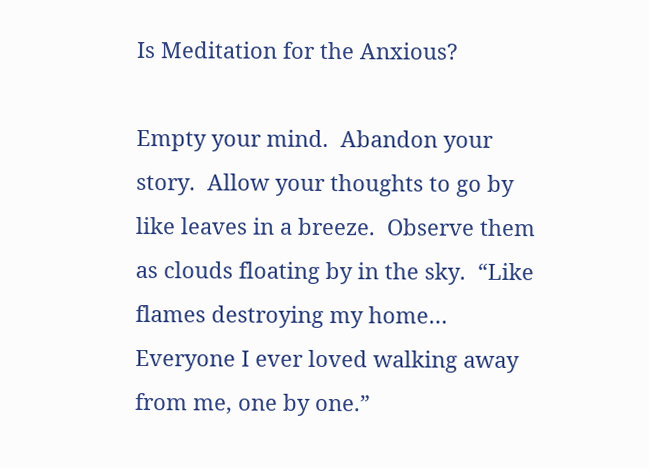Is Meditation for the Anxious?

Empty your mind.  Abandon your story.  Allow your thoughts to go by like leaves in a breeze.  Observe them as clouds floating by in the sky.  “Like flames destroying my home… Everyone I ever loved walking away from me, one by one.”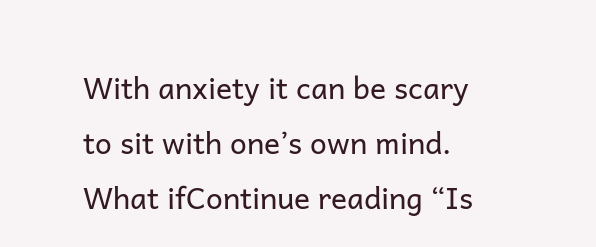With anxiety it can be scary to sit with one’s own mind. What ifContinue reading “Is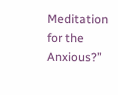Meditation for the Anxious?”